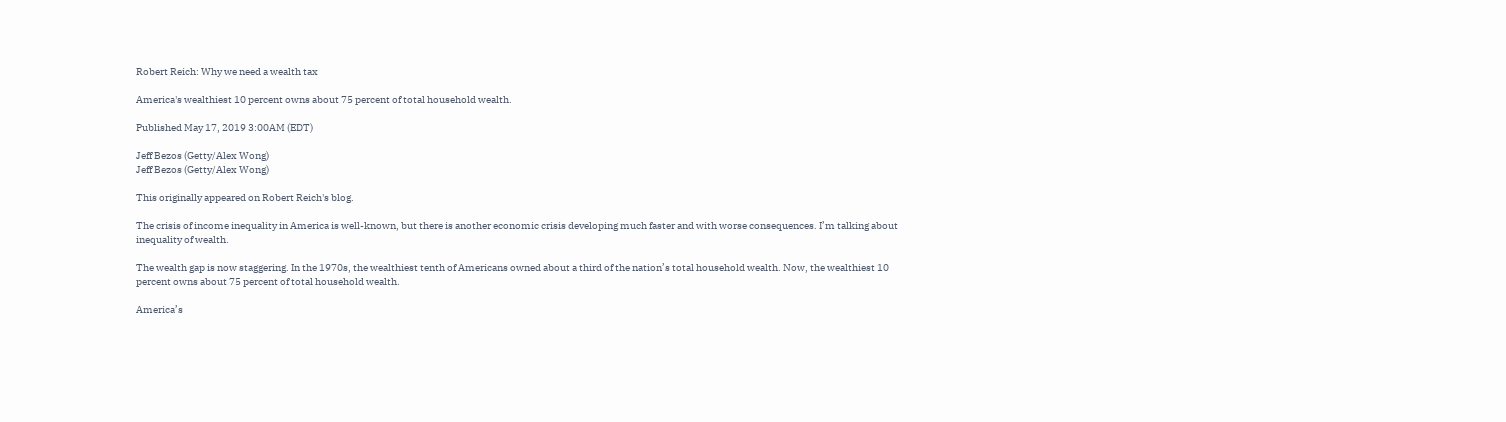Robert Reich: Why we need a wealth tax

America's wealthiest 10 percent owns about 75 percent of total household wealth.

Published May 17, 2019 3:00AM (EDT)

Jeff Bezos (Getty/Alex Wong)
Jeff Bezos (Getty/Alex Wong)

This originally appeared on Robert Reich's blog.

The crisis of income inequality in America is well-known, but there is another economic crisis developing much faster and with worse consequences. I’m talking about inequality of wealth.

The wealth gap is now staggering. In the 1970s, the wealthiest tenth of Americans owned about a third of the nation’s total household wealth. Now, the wealthiest 10 percent owns about 75 percent of total household wealth.

America’s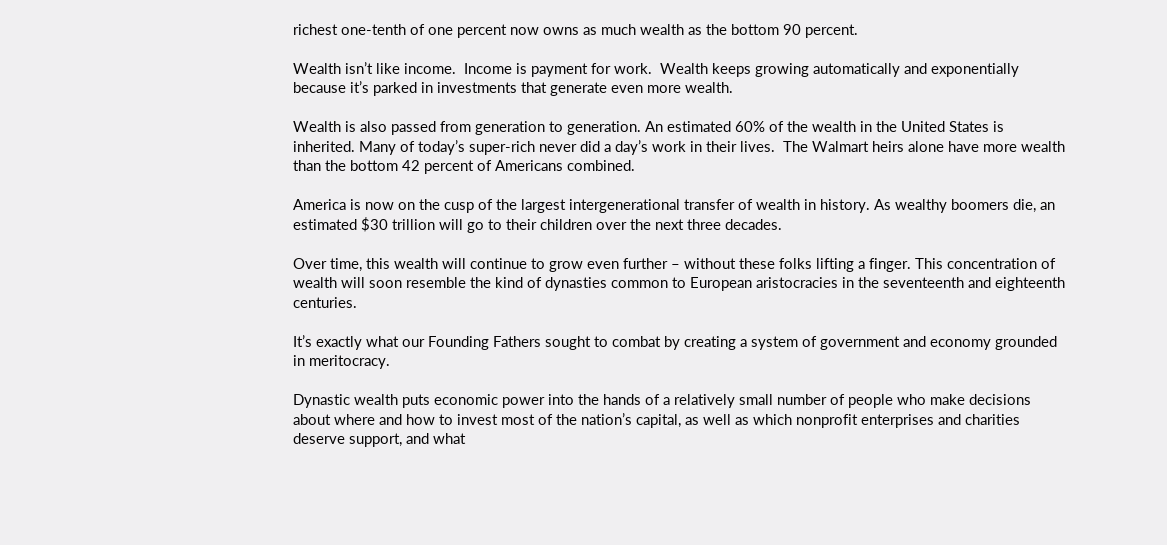richest one-tenth of one percent now owns as much wealth as the bottom 90 percent.

Wealth isn’t like income.  Income is payment for work.  Wealth keeps growing automatically and exponentially because it’s parked in investments that generate even more wealth.

Wealth is also passed from generation to generation. An estimated 60% of the wealth in the United States is inherited. Many of today’s super-rich never did a day’s work in their lives.  The Walmart heirs alone have more wealth than the bottom 42 percent of Americans combined.

America is now on the cusp of the largest intergenerational transfer of wealth in history. As wealthy boomers die, an estimated $30 trillion will go to their children over the next three decades.

Over time, this wealth will continue to grow even further – without these folks lifting a finger. This concentration of wealth will soon resemble the kind of dynasties common to European aristocracies in the seventeenth and eighteenth centuries.

It’s exactly what our Founding Fathers sought to combat by creating a system of government and economy grounded in meritocracy.

Dynastic wealth puts economic power into the hands of a relatively small number of people who make decisions about where and how to invest most of the nation’s capital, as well as which nonprofit enterprises and charities deserve support, and what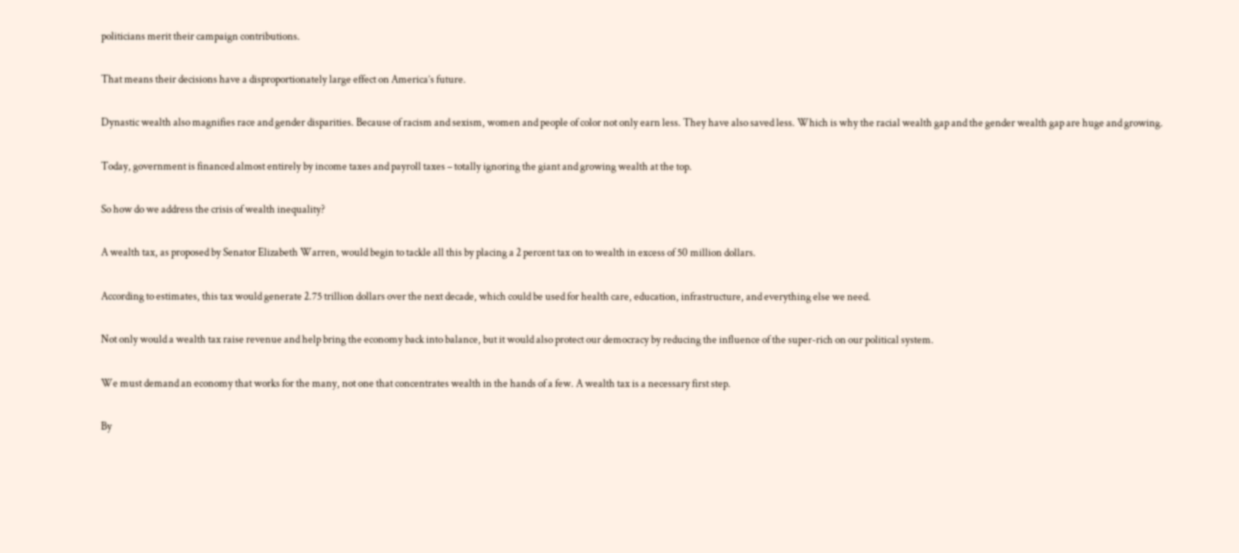politicians merit their campaign contributions.

That means their decisions have a disproportionately large effect on America’s future.

Dynastic wealth also magnifies race and gender disparities. Because of racism and sexism, women and people of color not only earn less. They have also saved less. Which is why the racial wealth gap and the gender wealth gap are huge and growing.

Today, government is financed almost entirely by income taxes and payroll taxes – totally ignoring the giant and growing wealth at the top.

So how do we address the crisis of wealth inequality?

A wealth tax, as proposed by Senator Elizabeth Warren, would begin to tackle all this by placing a 2 percent tax on to wealth in excess of 50 million dollars.

According to estimates, this tax would generate 2.75 trillion dollars over the next decade, which could be used for health care, education, infrastructure, and everything else we need.

Not only would a wealth tax raise revenue and help bring the economy back into balance, but it would also protect our democracy by reducing the influence of the super-rich on our political system.

We must demand an economy that works for the many, not one that concentrates wealth in the hands of a few. A wealth tax is a necessary first step.

By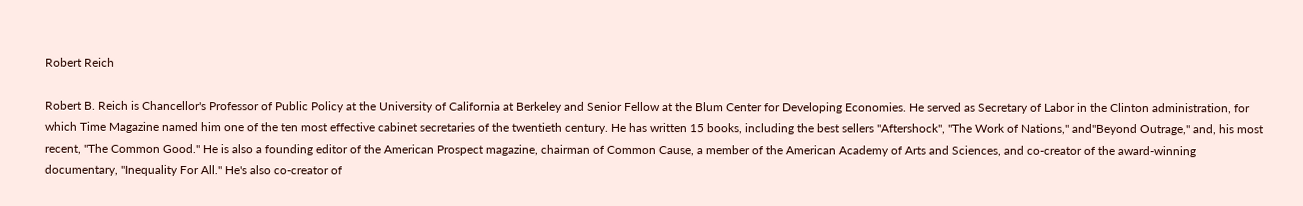Robert Reich

Robert B. Reich is Chancellor's Professor of Public Policy at the University of California at Berkeley and Senior Fellow at the Blum Center for Developing Economies. He served as Secretary of Labor in the Clinton administration, for which Time Magazine named him one of the ten most effective cabinet secretaries of the twentieth century. He has written 15 books, including the best sellers "Aftershock", "The Work of Nations," and"Beyond Outrage," and, his most recent, "The Common Good." He is also a founding editor of the American Prospect magazine, chairman of Common Cause, a member of the American Academy of Arts and Sciences, and co-creator of the award-winning documentary, "Inequality For All." He's also co-creator of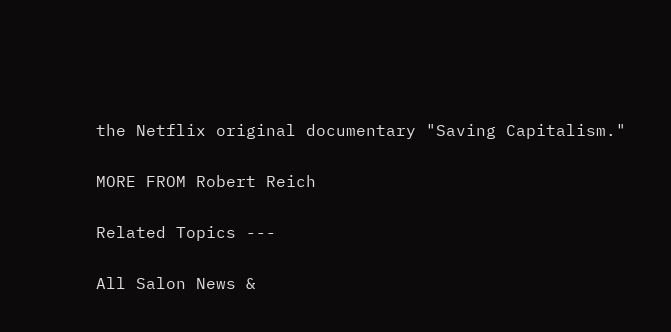the Netflix original documentary "Saving Capitalism."

MORE FROM Robert Reich

Related Topics ---

All Salon News &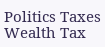Politics Taxes Wealth Tax